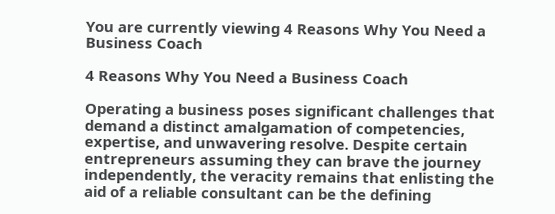You are currently viewing 4 Reasons Why You Need a Business Coach

4 Reasons Why You Need a Business Coach

Operating a business poses significant challenges that demand a distinct amalgamation of competencies, expertise, and unwavering resolve. Despite certain entrepreneurs assuming they can brave the journey independently, the veracity remains that enlisting the aid of a reliable consultant can be the defining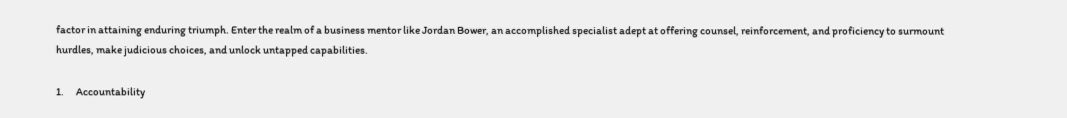factor in attaining enduring triumph. Enter the realm of a business mentor like Jordan Bower, an accomplished specialist adept at offering counsel, reinforcement, and proficiency to surmount hurdles, make judicious choices, and unlock untapped capabilities.

1.      Accountability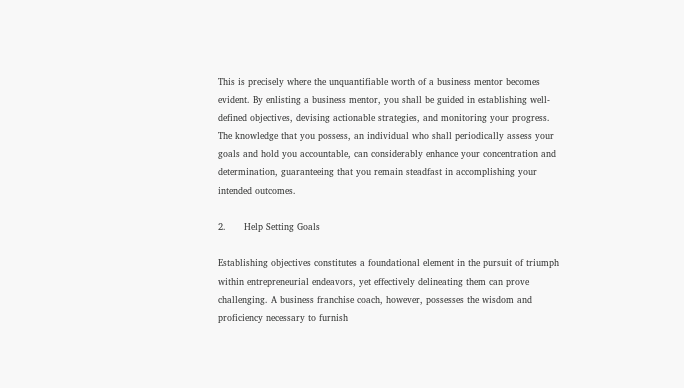This is precisely where the unquantifiable worth of a business mentor becomes evident. By enlisting a business mentor, you shall be guided in establishing well-defined objectives, devising actionable strategies, and monitoring your progress. The knowledge that you possess, an individual who shall periodically assess your goals and hold you accountable, can considerably enhance your concentration and determination, guaranteeing that you remain steadfast in accomplishing your intended outcomes.

2.      Help Setting Goals

Establishing objectives constitutes a foundational element in the pursuit of triumph within entrepreneurial endeavors, yet effectively delineating them can prove challenging. A business franchise coach, however, possesses the wisdom and proficiency necessary to furnish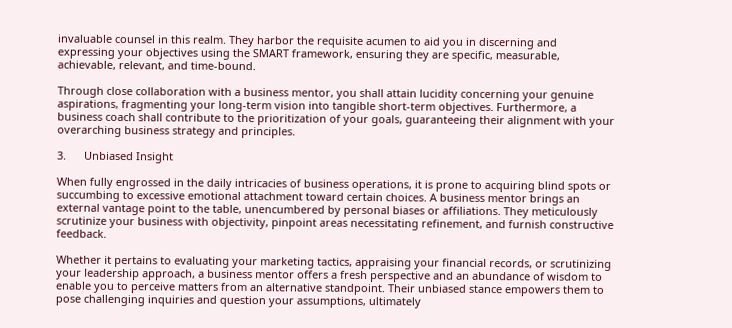invaluable counsel in this realm. They harbor the requisite acumen to aid you in discerning and expressing your objectives using the SMART framework, ensuring they are specific, measurable, achievable, relevant, and time-bound.

Through close collaboration with a business mentor, you shall attain lucidity concerning your genuine aspirations, fragmenting your long-term vision into tangible short-term objectives. Furthermore, a business coach shall contribute to the prioritization of your goals, guaranteeing their alignment with your overarching business strategy and principles.

3.      Unbiased Insight

When fully engrossed in the daily intricacies of business operations, it is prone to acquiring blind spots or succumbing to excessive emotional attachment toward certain choices. A business mentor brings an external vantage point to the table, unencumbered by personal biases or affiliations. They meticulously scrutinize your business with objectivity, pinpoint areas necessitating refinement, and furnish constructive feedback.

Whether it pertains to evaluating your marketing tactics, appraising your financial records, or scrutinizing your leadership approach, a business mentor offers a fresh perspective and an abundance of wisdom to enable you to perceive matters from an alternative standpoint. Their unbiased stance empowers them to pose challenging inquiries and question your assumptions, ultimately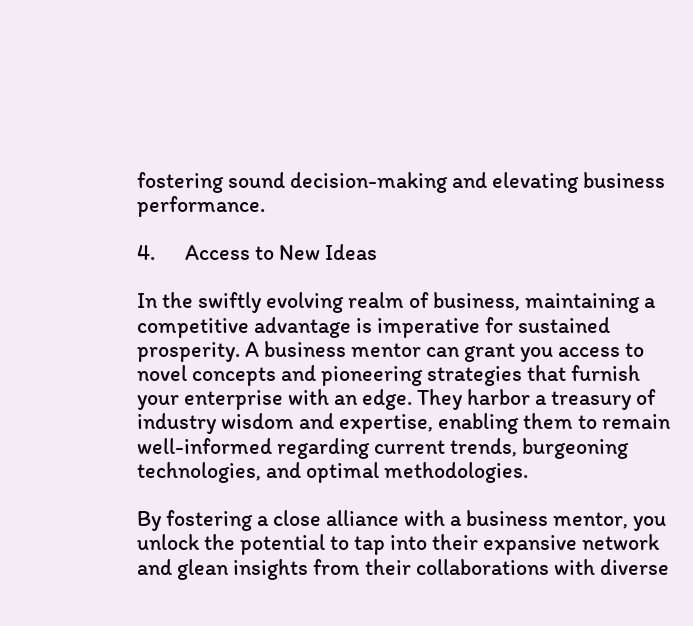fostering sound decision-making and elevating business performance.

4.      Access to New Ideas

In the swiftly evolving realm of business, maintaining a competitive advantage is imperative for sustained prosperity. A business mentor can grant you access to novel concepts and pioneering strategies that furnish your enterprise with an edge. They harbor a treasury of industry wisdom and expertise, enabling them to remain well-informed regarding current trends, burgeoning technologies, and optimal methodologies.

By fostering a close alliance with a business mentor, you unlock the potential to tap into their expansive network and glean insights from their collaborations with diverse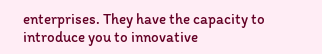enterprises. They have the capacity to introduce you to innovative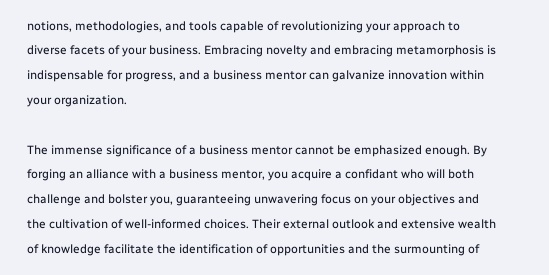notions, methodologies, and tools capable of revolutionizing your approach to diverse facets of your business. Embracing novelty and embracing metamorphosis is indispensable for progress, and a business mentor can galvanize innovation within your organization.

The immense significance of a business mentor cannot be emphasized enough. By forging an alliance with a business mentor, you acquire a confidant who will both challenge and bolster you, guaranteeing unwavering focus on your objectives and the cultivation of well-informed choices. Their external outlook and extensive wealth of knowledge facilitate the identification of opportunities and the surmounting of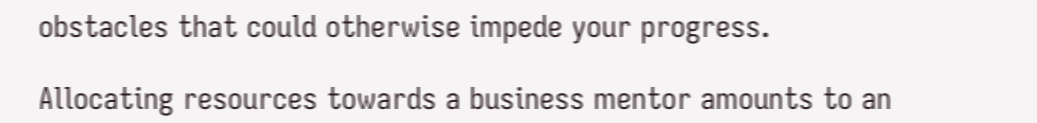obstacles that could otherwise impede your progress.

Allocating resources towards a business mentor amounts to an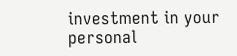investment in your personal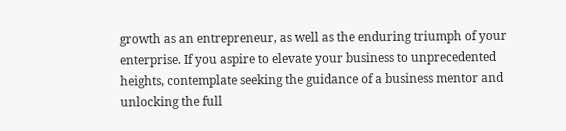growth as an entrepreneur, as well as the enduring triumph of your enterprise. If you aspire to elevate your business to unprecedented heights, contemplate seeking the guidance of a business mentor and unlocking the full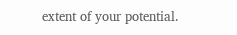extent of your potential.